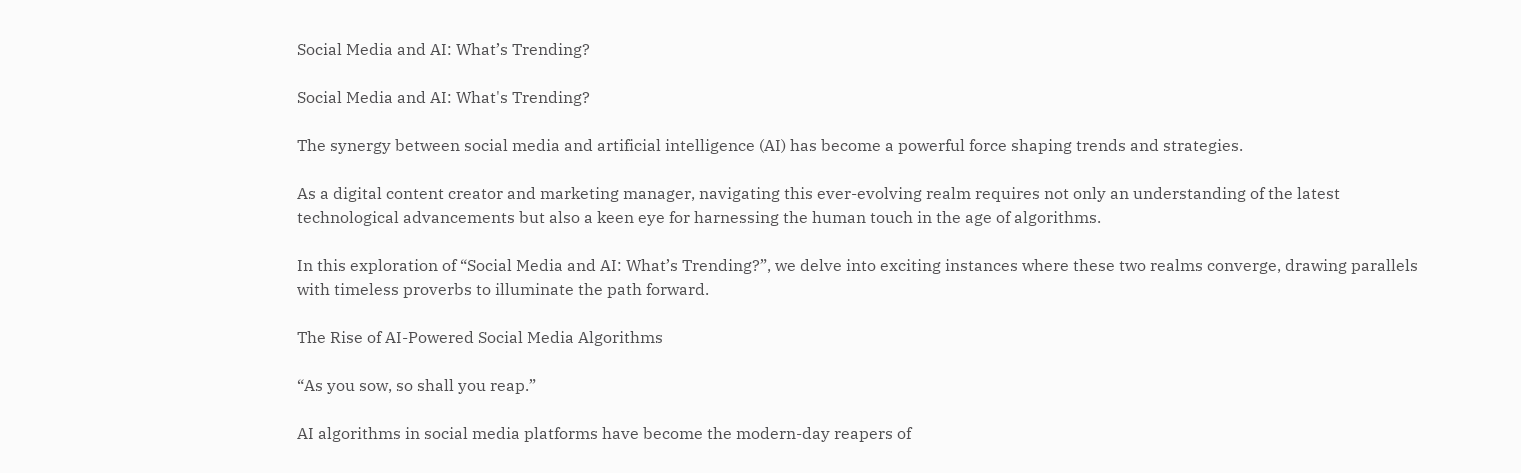Social Media and AI: What’s Trending?

Social Media and AI: What's Trending?

The synergy between social media and artificial intelligence (AI) has become a powerful force shaping trends and strategies.

As a digital content creator and marketing manager, navigating this ever-evolving realm requires not only an understanding of the latest technological advancements but also a keen eye for harnessing the human touch in the age of algorithms.

In this exploration of “Social Media and AI: What’s Trending?”, we delve into exciting instances where these two realms converge, drawing parallels with timeless proverbs to illuminate the path forward.

The Rise of AI-Powered Social Media Algorithms

“As you sow, so shall you reap.”

AI algorithms in social media platforms have become the modern-day reapers of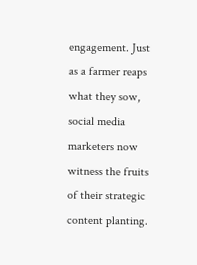engagement. Just as a farmer reaps what they sow, social media marketers now witness the fruits of their strategic content planting.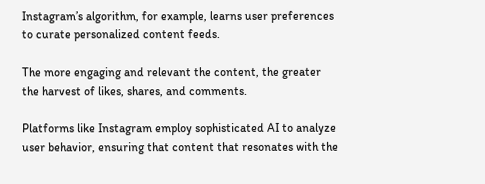Instagram’s algorithm, for example, learns user preferences to curate personalized content feeds.

The more engaging and relevant the content, the greater the harvest of likes, shares, and comments.

Platforms like Instagram employ sophisticated AI to analyze user behavior, ensuring that content that resonates with the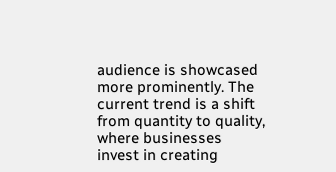audience is showcased more prominently. The current trend is a shift from quantity to quality, where businesses invest in creating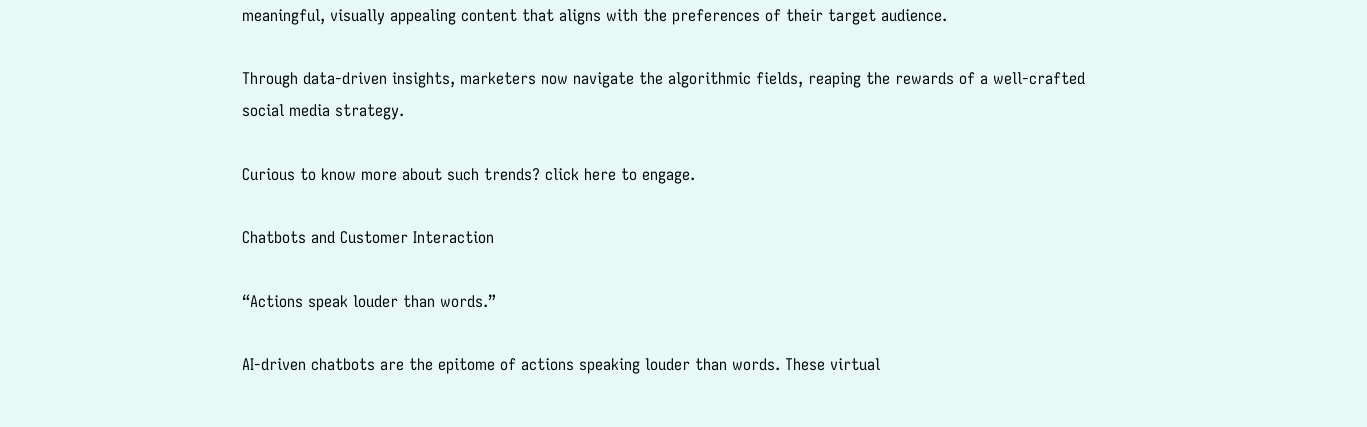meaningful, visually appealing content that aligns with the preferences of their target audience.

Through data-driven insights, marketers now navigate the algorithmic fields, reaping the rewards of a well-crafted social media strategy.

Curious to know more about such trends? click here to engage.

Chatbots and Customer Interaction

“Actions speak louder than words.”

AI-driven chatbots are the epitome of actions speaking louder than words. These virtual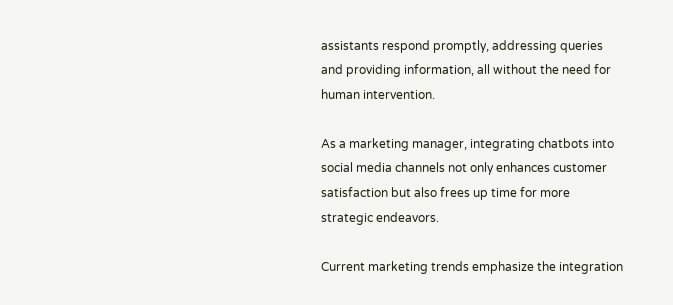assistants respond promptly, addressing queries and providing information, all without the need for human intervention.

As a marketing manager, integrating chatbots into social media channels not only enhances customer satisfaction but also frees up time for more strategic endeavors.

Current marketing trends emphasize the integration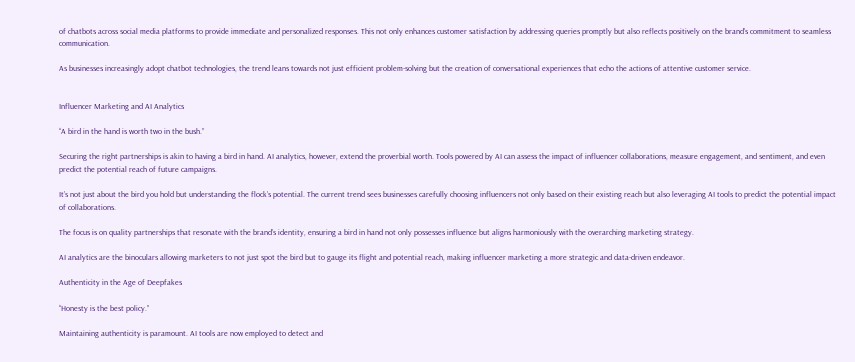of chatbots across social media platforms to provide immediate and personalized responses. This not only enhances customer satisfaction by addressing queries promptly but also reflects positively on the brand’s commitment to seamless communication.

As businesses increasingly adopt chatbot technologies, the trend leans towards not just efficient problem-solving but the creation of conversational experiences that echo the actions of attentive customer service.


Influencer Marketing and AI Analytics

“A bird in the hand is worth two in the bush.”

Securing the right partnerships is akin to having a bird in hand. AI analytics, however, extend the proverbial worth. Tools powered by AI can assess the impact of influencer collaborations, measure engagement, and sentiment, and even predict the potential reach of future campaigns.

It’s not just about the bird you hold but understanding the flock’s potential. The current trend sees businesses carefully choosing influencers not only based on their existing reach but also leveraging AI tools to predict the potential impact of collaborations.

The focus is on quality partnerships that resonate with the brand’s identity, ensuring a bird in hand not only possesses influence but aligns harmoniously with the overarching marketing strategy.

AI analytics are the binoculars allowing marketers to not just spot the bird but to gauge its flight and potential reach, making influencer marketing a more strategic and data-driven endeavor.

Authenticity in the Age of Deepfakes

“Honesty is the best policy.”

Maintaining authenticity is paramount. AI tools are now employed to detect and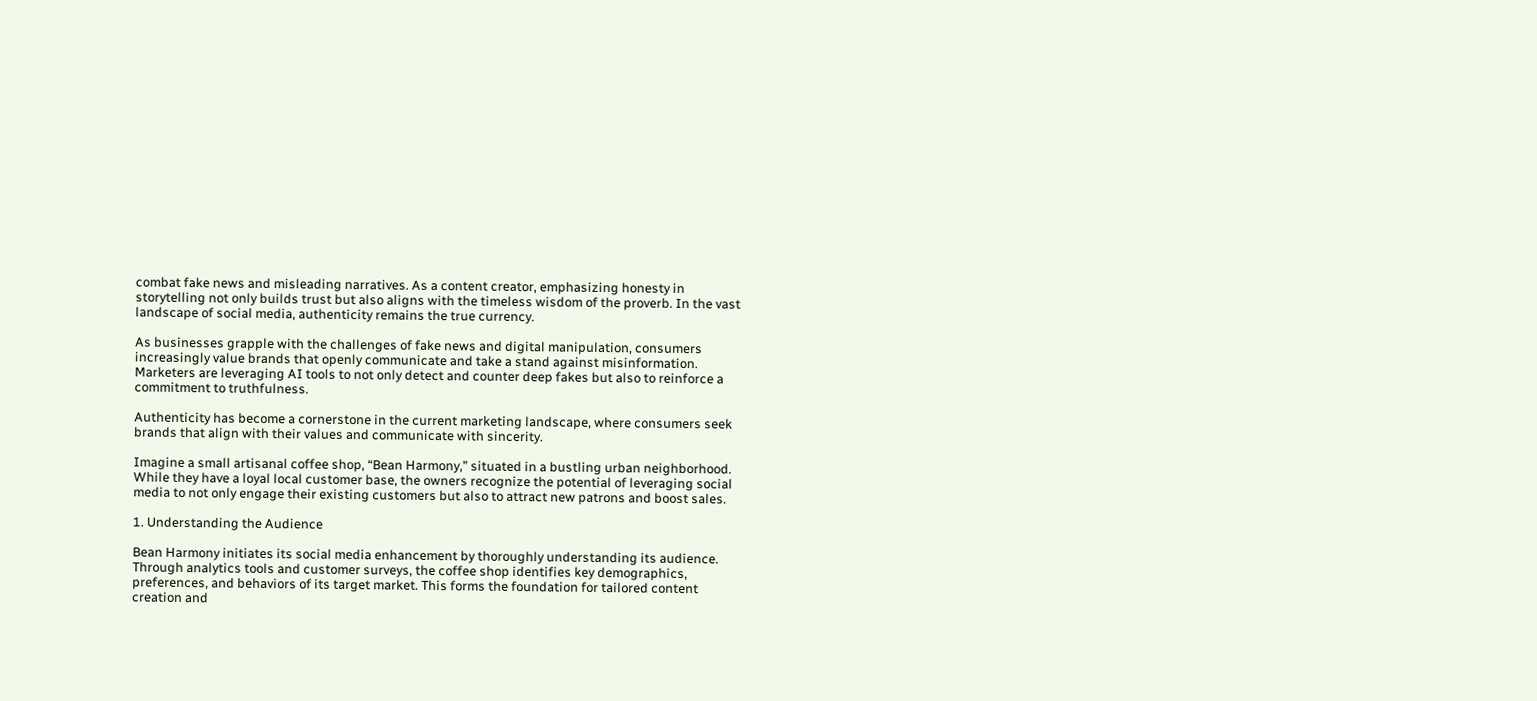combat fake news and misleading narratives. As a content creator, emphasizing honesty in storytelling not only builds trust but also aligns with the timeless wisdom of the proverb. In the vast landscape of social media, authenticity remains the true currency.

As businesses grapple with the challenges of fake news and digital manipulation, consumers increasingly value brands that openly communicate and take a stand against misinformation. Marketers are leveraging AI tools to not only detect and counter deep fakes but also to reinforce a commitment to truthfulness.

Authenticity has become a cornerstone in the current marketing landscape, where consumers seek brands that align with their values and communicate with sincerity.

Imagine a small artisanal coffee shop, “Bean Harmony,” situated in a bustling urban neighborhood. While they have a loyal local customer base, the owners recognize the potential of leveraging social media to not only engage their existing customers but also to attract new patrons and boost sales.

1. Understanding the Audience

Bean Harmony initiates its social media enhancement by thoroughly understanding its audience. Through analytics tools and customer surveys, the coffee shop identifies key demographics, preferences, and behaviors of its target market. This forms the foundation for tailored content creation and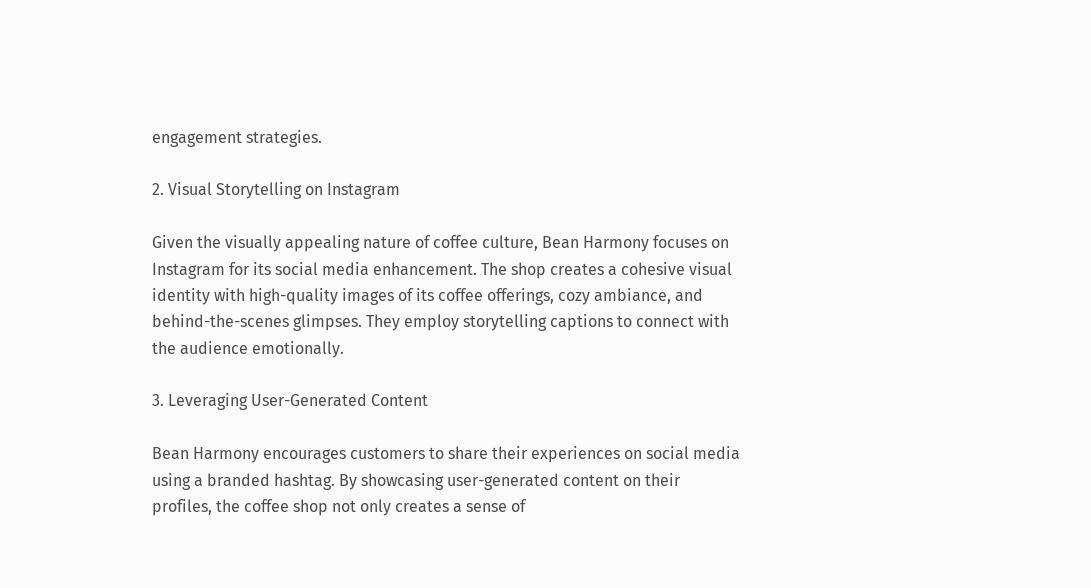engagement strategies.

2. Visual Storytelling on Instagram

Given the visually appealing nature of coffee culture, Bean Harmony focuses on Instagram for its social media enhancement. The shop creates a cohesive visual identity with high-quality images of its coffee offerings, cozy ambiance, and behind-the-scenes glimpses. They employ storytelling captions to connect with the audience emotionally.

3. Leveraging User-Generated Content

Bean Harmony encourages customers to share their experiences on social media using a branded hashtag. By showcasing user-generated content on their profiles, the coffee shop not only creates a sense of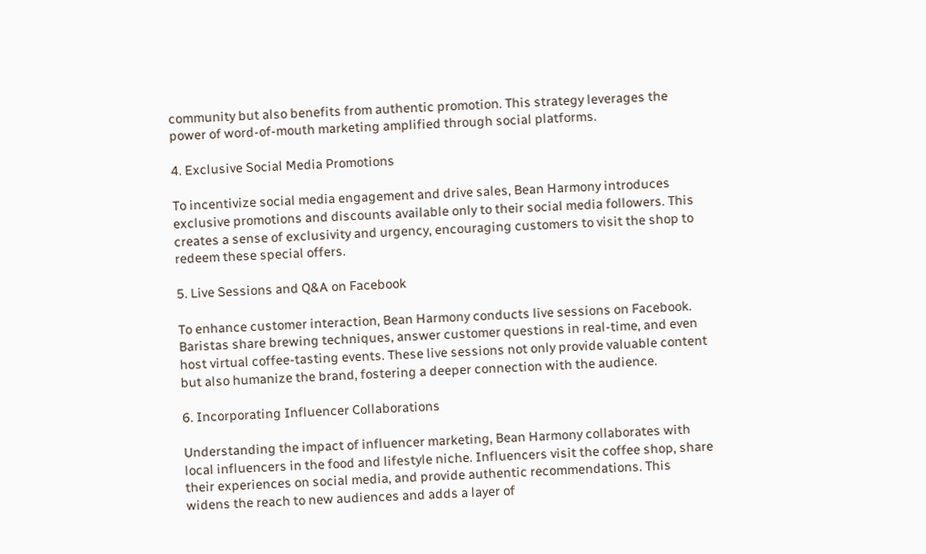community but also benefits from authentic promotion. This strategy leverages the power of word-of-mouth marketing amplified through social platforms.

4. Exclusive Social Media Promotions

To incentivize social media engagement and drive sales, Bean Harmony introduces exclusive promotions and discounts available only to their social media followers. This creates a sense of exclusivity and urgency, encouraging customers to visit the shop to redeem these special offers.

5. Live Sessions and Q&A on Facebook

To enhance customer interaction, Bean Harmony conducts live sessions on Facebook. Baristas share brewing techniques, answer customer questions in real-time, and even host virtual coffee-tasting events. These live sessions not only provide valuable content but also humanize the brand, fostering a deeper connection with the audience.

6. Incorporating Influencer Collaborations

Understanding the impact of influencer marketing, Bean Harmony collaborates with local influencers in the food and lifestyle niche. Influencers visit the coffee shop, share their experiences on social media, and provide authentic recommendations. This widens the reach to new audiences and adds a layer of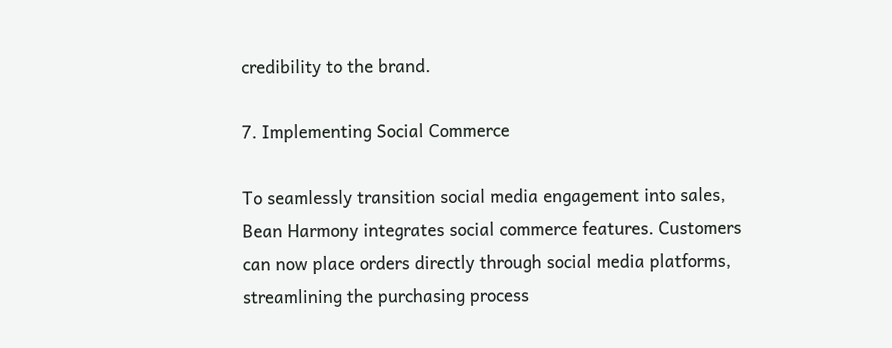credibility to the brand.

7. Implementing Social Commerce

To seamlessly transition social media engagement into sales, Bean Harmony integrates social commerce features. Customers can now place orders directly through social media platforms, streamlining the purchasing process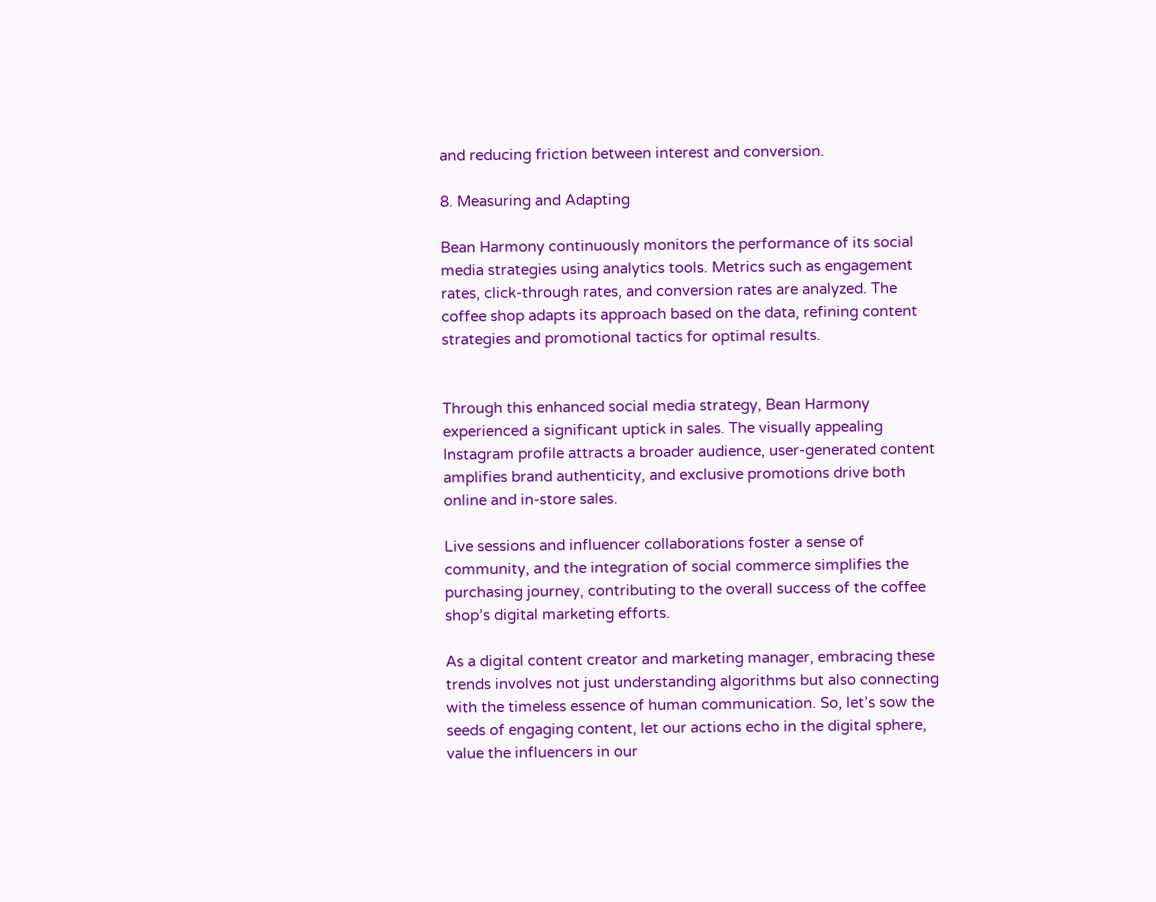and reducing friction between interest and conversion.

8. Measuring and Adapting

Bean Harmony continuously monitors the performance of its social media strategies using analytics tools. Metrics such as engagement rates, click-through rates, and conversion rates are analyzed. The coffee shop adapts its approach based on the data, refining content strategies and promotional tactics for optimal results.


Through this enhanced social media strategy, Bean Harmony experienced a significant uptick in sales. The visually appealing Instagram profile attracts a broader audience, user-generated content amplifies brand authenticity, and exclusive promotions drive both online and in-store sales.

Live sessions and influencer collaborations foster a sense of community, and the integration of social commerce simplifies the purchasing journey, contributing to the overall success of the coffee shop’s digital marketing efforts.

As a digital content creator and marketing manager, embracing these trends involves not just understanding algorithms but also connecting with the timeless essence of human communication. So, let’s sow the seeds of engaging content, let our actions echo in the digital sphere, value the influencers in our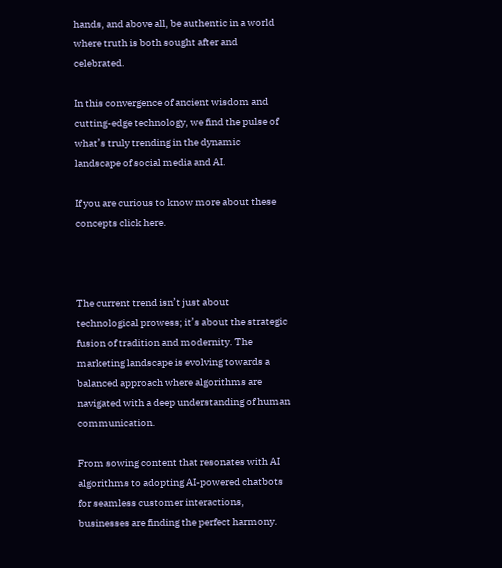hands, and above all, be authentic in a world where truth is both sought after and celebrated.

In this convergence of ancient wisdom and cutting-edge technology, we find the pulse of what’s truly trending in the dynamic landscape of social media and AI.

If you are curious to know more about these concepts click here.



The current trend isn’t just about technological prowess; it’s about the strategic fusion of tradition and modernity. The marketing landscape is evolving towards a balanced approach where algorithms are navigated with a deep understanding of human communication.

From sowing content that resonates with AI algorithms to adopting AI-powered chatbots for seamless customer interactions, businesses are finding the perfect harmony.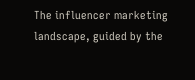The influencer marketing landscape, guided by the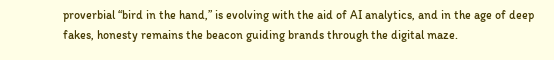proverbial “bird in the hand,” is evolving with the aid of AI analytics, and in the age of deep fakes, honesty remains the beacon guiding brands through the digital maze.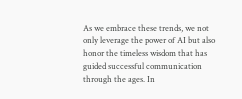As we embrace these trends, we not only leverage the power of AI but also honor the timeless wisdom that has guided successful communication through the ages. In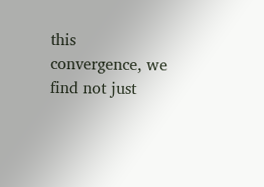this convergence, we find not just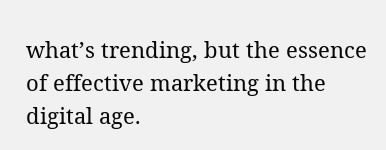what’s trending, but the essence of effective marketing in the digital age.